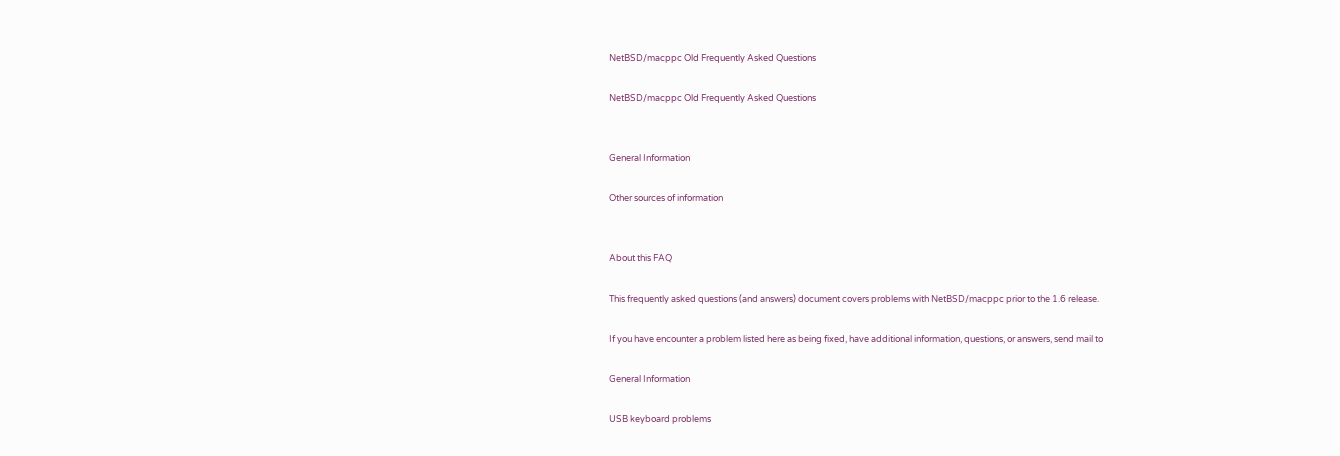NetBSD/macppc Old Frequently Asked Questions

NetBSD/macppc Old Frequently Asked Questions


General Information

Other sources of information


About this FAQ

This frequently asked questions (and answers) document covers problems with NetBSD/macppc prior to the 1.6 release.

If you have encounter a problem listed here as being fixed, have additional information, questions, or answers, send mail to

General Information

USB keyboard problems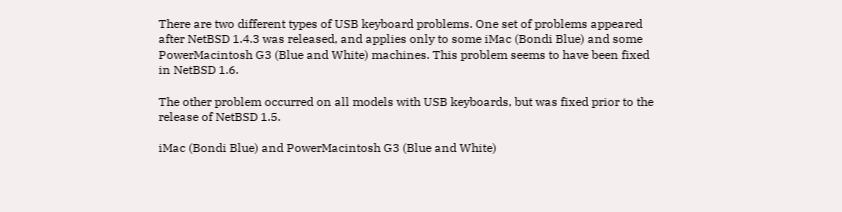There are two different types of USB keyboard problems. One set of problems appeared after NetBSD 1.4.3 was released, and applies only to some iMac (Bondi Blue) and some PowerMacintosh G3 (Blue and White) machines. This problem seems to have been fixed in NetBSD 1.6.

The other problem occurred on all models with USB keyboards, but was fixed prior to the release of NetBSD 1.5.

iMac (Bondi Blue) and PowerMacintosh G3 (Blue and White)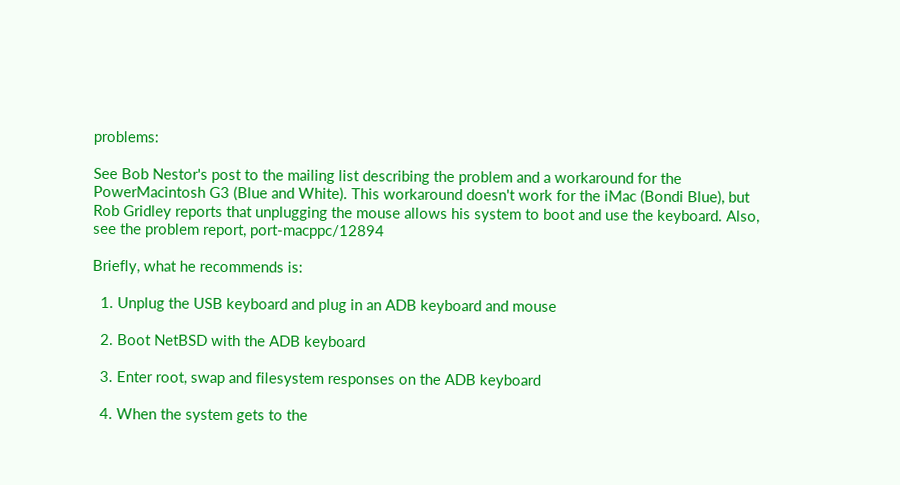problems:

See Bob Nestor's post to the mailing list describing the problem and a workaround for the PowerMacintosh G3 (Blue and White). This workaround doesn't work for the iMac (Bondi Blue), but Rob Gridley reports that unplugging the mouse allows his system to boot and use the keyboard. Also, see the problem report, port-macppc/12894

Briefly, what he recommends is:

  1. Unplug the USB keyboard and plug in an ADB keyboard and mouse

  2. Boot NetBSD with the ADB keyboard

  3. Enter root, swap and filesystem responses on the ADB keyboard

  4. When the system gets to the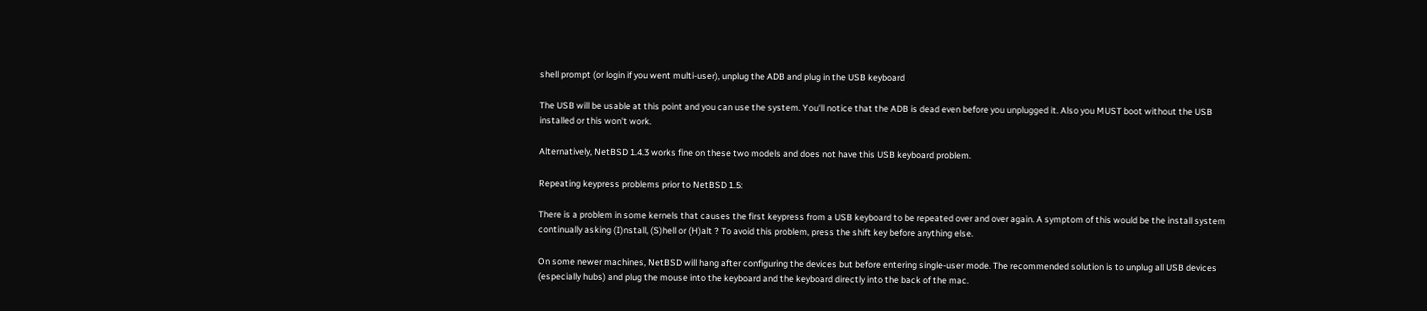shell prompt (or login if you went multi-user), unplug the ADB and plug in the USB keyboard

The USB will be usable at this point and you can use the system. You'll notice that the ADB is dead even before you unplugged it. Also you MUST boot without the USB installed or this won't work.

Alternatively, NetBSD 1.4.3 works fine on these two models and does not have this USB keyboard problem.

Repeating keypress problems prior to NetBSD 1.5:

There is a problem in some kernels that causes the first keypress from a USB keyboard to be repeated over and over again. A symptom of this would be the install system continually asking (I)nstall, (S)hell or (H)alt ? To avoid this problem, press the shift key before anything else.

On some newer machines, NetBSD will hang after configuring the devices but before entering single-user mode. The recommended solution is to unplug all USB devices (especially hubs) and plug the mouse into the keyboard and the keyboard directly into the back of the mac.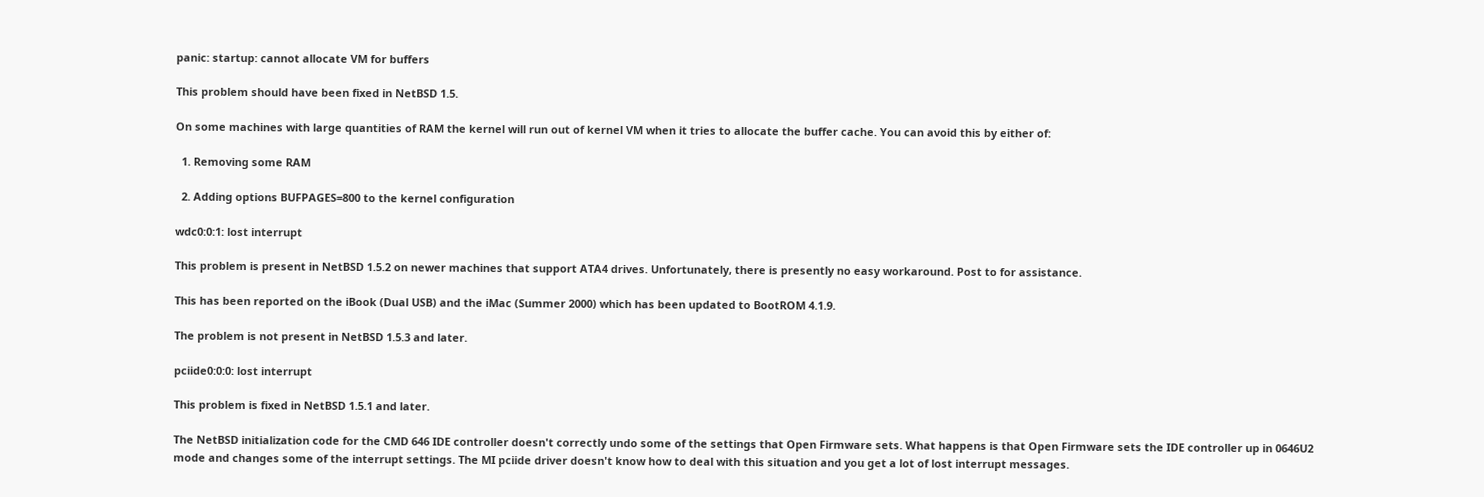panic: startup: cannot allocate VM for buffers

This problem should have been fixed in NetBSD 1.5.

On some machines with large quantities of RAM the kernel will run out of kernel VM when it tries to allocate the buffer cache. You can avoid this by either of:

  1. Removing some RAM

  2. Adding options BUFPAGES=800 to the kernel configuration

wdc0:0:1: lost interrupt

This problem is present in NetBSD 1.5.2 on newer machines that support ATA4 drives. Unfortunately, there is presently no easy workaround. Post to for assistance.

This has been reported on the iBook (Dual USB) and the iMac (Summer 2000) which has been updated to BootROM 4.1.9.

The problem is not present in NetBSD 1.5.3 and later.

pciide0:0:0: lost interrupt

This problem is fixed in NetBSD 1.5.1 and later.

The NetBSD initialization code for the CMD 646 IDE controller doesn't correctly undo some of the settings that Open Firmware sets. What happens is that Open Firmware sets the IDE controller up in 0646U2 mode and changes some of the interrupt settings. The MI pciide driver doesn't know how to deal with this situation and you get a lot of lost interrupt messages.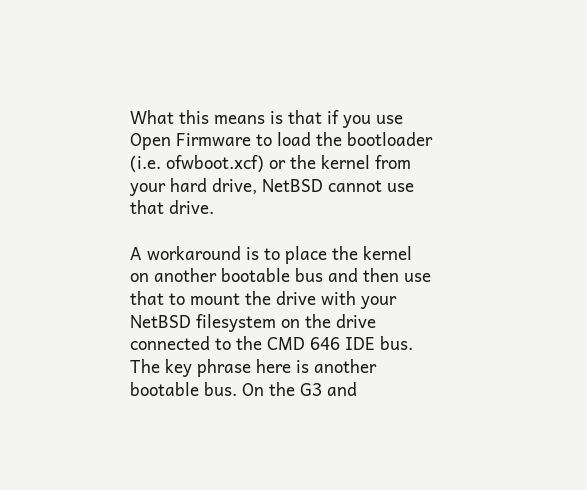What this means is that if you use Open Firmware to load the bootloader (i.e. ofwboot.xcf) or the kernel from your hard drive, NetBSD cannot use that drive.

A workaround is to place the kernel on another bootable bus and then use that to mount the drive with your NetBSD filesystem on the drive connected to the CMD 646 IDE bus. The key phrase here is another bootable bus. On the G3 and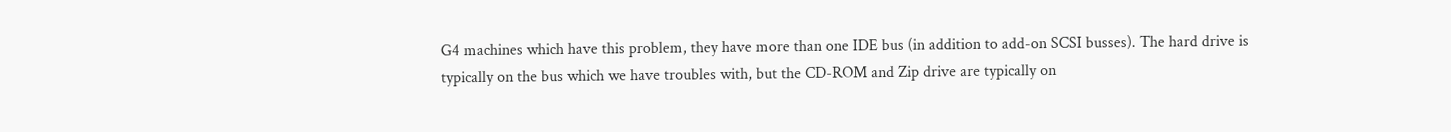G4 machines which have this problem, they have more than one IDE bus (in addition to add-on SCSI busses). The hard drive is typically on the bus which we have troubles with, but the CD-ROM and Zip drive are typically on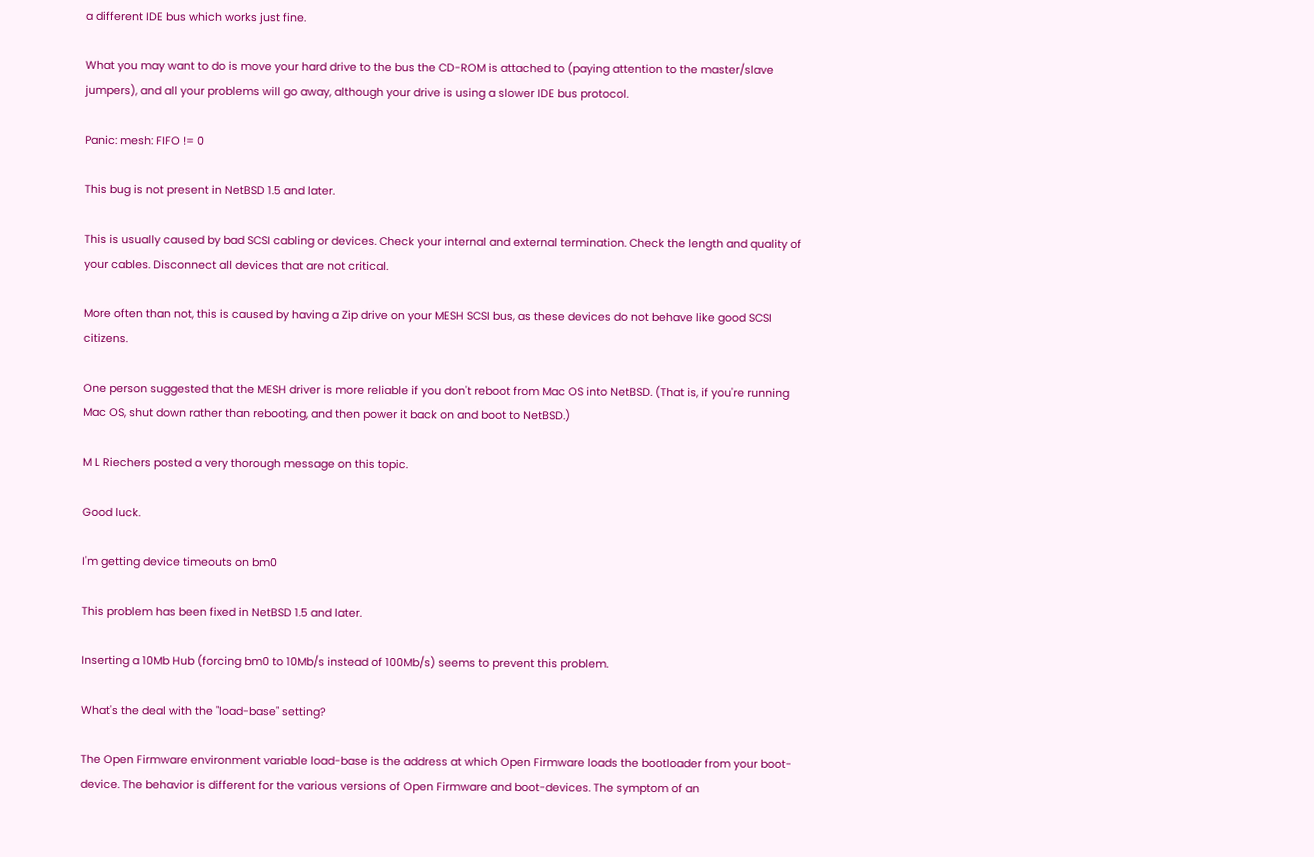a different IDE bus which works just fine.

What you may want to do is move your hard drive to the bus the CD-ROM is attached to (paying attention to the master/slave jumpers), and all your problems will go away, although your drive is using a slower IDE bus protocol.

Panic: mesh: FIFO != 0

This bug is not present in NetBSD 1.5 and later.

This is usually caused by bad SCSI cabling or devices. Check your internal and external termination. Check the length and quality of your cables. Disconnect all devices that are not critical.

More often than not, this is caused by having a Zip drive on your MESH SCSI bus, as these devices do not behave like good SCSI citizens.

One person suggested that the MESH driver is more reliable if you don't reboot from Mac OS into NetBSD. (That is, if you're running Mac OS, shut down rather than rebooting, and then power it back on and boot to NetBSD.)

M L Riechers posted a very thorough message on this topic.

Good luck.

I'm getting device timeouts on bm0

This problem has been fixed in NetBSD 1.5 and later.

Inserting a 10Mb Hub (forcing bm0 to 10Mb/s instead of 100Mb/s) seems to prevent this problem.

What's the deal with the "load-base" setting?

The Open Firmware environment variable load-base is the address at which Open Firmware loads the bootloader from your boot-device. The behavior is different for the various versions of Open Firmware and boot-devices. The symptom of an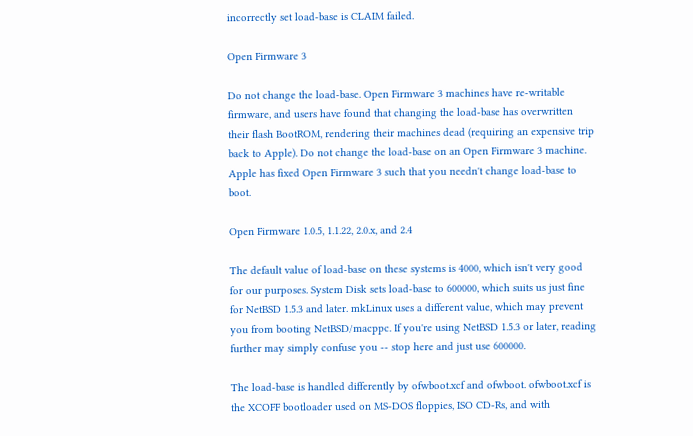incorrectly set load-base is CLAIM failed.

Open Firmware 3

Do not change the load-base. Open Firmware 3 machines have re-writable firmware, and users have found that changing the load-base has overwritten their flash BootROM, rendering their machines dead (requiring an expensive trip back to Apple). Do not change the load-base on an Open Firmware 3 machine. Apple has fixed Open Firmware 3 such that you needn't change load-base to boot.

Open Firmware 1.0.5, 1.1.22, 2.0.x, and 2.4

The default value of load-base on these systems is 4000, which isn't very good for our purposes. System Disk sets load-base to 600000, which suits us just fine for NetBSD 1.5.3 and later. mkLinux uses a different value, which may prevent you from booting NetBSD/macppc. If you're using NetBSD 1.5.3 or later, reading further may simply confuse you -- stop here and just use 600000.

The load-base is handled differently by ofwboot.xcf and ofwboot. ofwboot.xcf is the XCOFF bootloader used on MS-DOS floppies, ISO CD-Rs, and with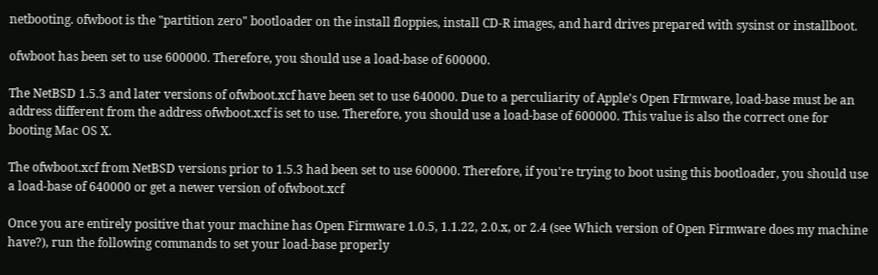netbooting. ofwboot is the "partition zero" bootloader on the install floppies, install CD-R images, and hard drives prepared with sysinst or installboot.

ofwboot has been set to use 600000. Therefore, you should use a load-base of 600000.

The NetBSD 1.5.3 and later versions of ofwboot.xcf have been set to use 640000. Due to a perculiarity of Apple's Open FIrmware, load-base must be an address different from the address ofwboot.xcf is set to use. Therefore, you should use a load-base of 600000. This value is also the correct one for booting Mac OS X.

The ofwboot.xcf from NetBSD versions prior to 1.5.3 had been set to use 600000. Therefore, if you're trying to boot using this bootloader, you should use a load-base of 640000 or get a newer version of ofwboot.xcf

Once you are entirely positive that your machine has Open Firmware 1.0.5, 1.1.22, 2.0.x, or 2.4 (see Which version of Open Firmware does my machine have?), run the following commands to set your load-base properly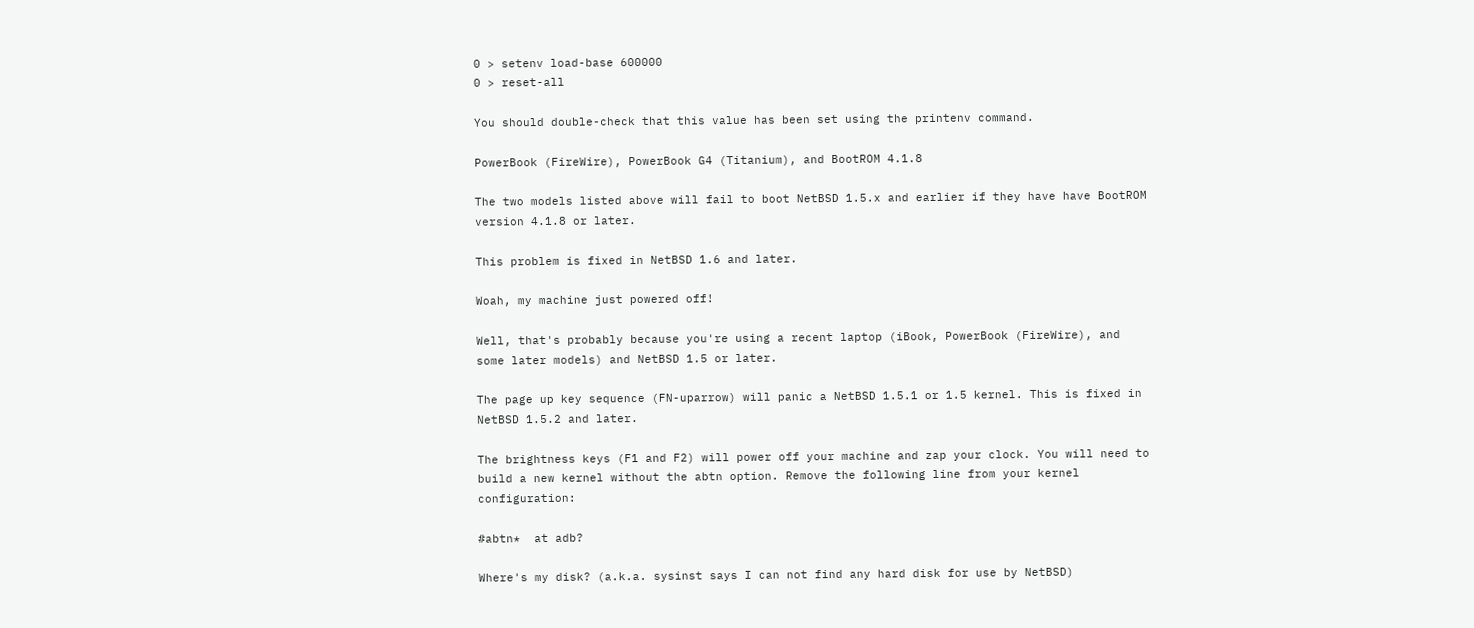0 > setenv load-base 600000
0 > reset-all

You should double-check that this value has been set using the printenv command.

PowerBook (FireWire), PowerBook G4 (Titanium), and BootROM 4.1.8

The two models listed above will fail to boot NetBSD 1.5.x and earlier if they have have BootROM version 4.1.8 or later.

This problem is fixed in NetBSD 1.6 and later.

Woah, my machine just powered off!

Well, that's probably because you're using a recent laptop (iBook, PowerBook (FireWire), and some later models) and NetBSD 1.5 or later.

The page up key sequence (FN-uparrow) will panic a NetBSD 1.5.1 or 1.5 kernel. This is fixed in NetBSD 1.5.2 and later.

The brightness keys (F1 and F2) will power off your machine and zap your clock. You will need to build a new kernel without the abtn option. Remove the following line from your kernel configuration:

#abtn*  at adb?

Where's my disk? (a.k.a. sysinst says I can not find any hard disk for use by NetBSD)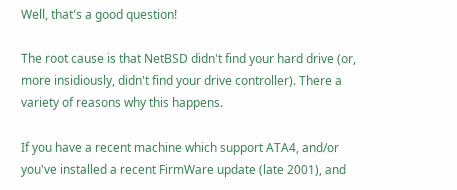Well, that's a good question!

The root cause is that NetBSD didn't find your hard drive (or, more insidiously, didn't find your drive controller). There a variety of reasons why this happens.

If you have a recent machine which support ATA4, and/or you've installed a recent FirmWare update (late 2001), and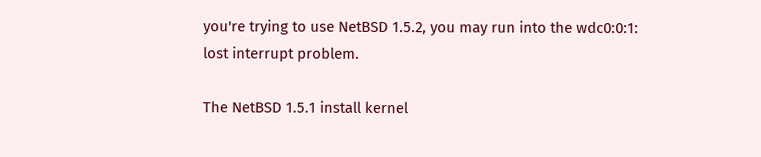you're trying to use NetBSD 1.5.2, you may run into the wdc0:0:1: lost interrupt problem.

The NetBSD 1.5.1 install kernel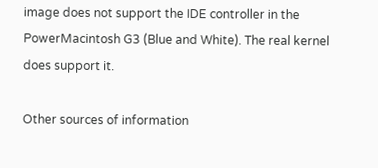image does not support the IDE controller in the PowerMacintosh G3 (Blue and White). The real kernel does support it.

Other sources of information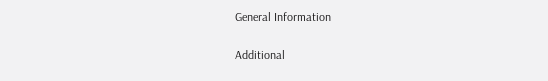General Information

Additional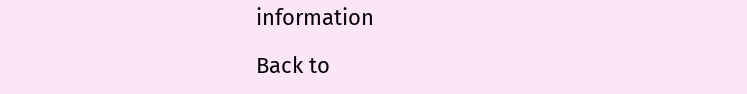information

Back to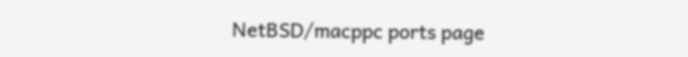NetBSD/macppc ports page